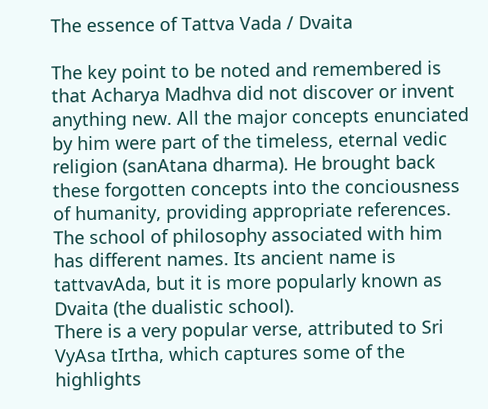The essence of Tattva Vada / Dvaita

The key point to be noted and remembered is that Acharya Madhva did not discover or invent anything new. All the major concepts enunciated by him were part of the timeless, eternal vedic religion (sanAtana dharma). He brought back these forgotten concepts into the conciousness of humanity, providing appropriate references. The school of philosophy associated with him has different names. Its ancient name is tattvavAda, but it is more popularly known as Dvaita (the dualistic school).
There is a very popular verse, attributed to Sri VyAsa tIrtha, which captures some of the highlights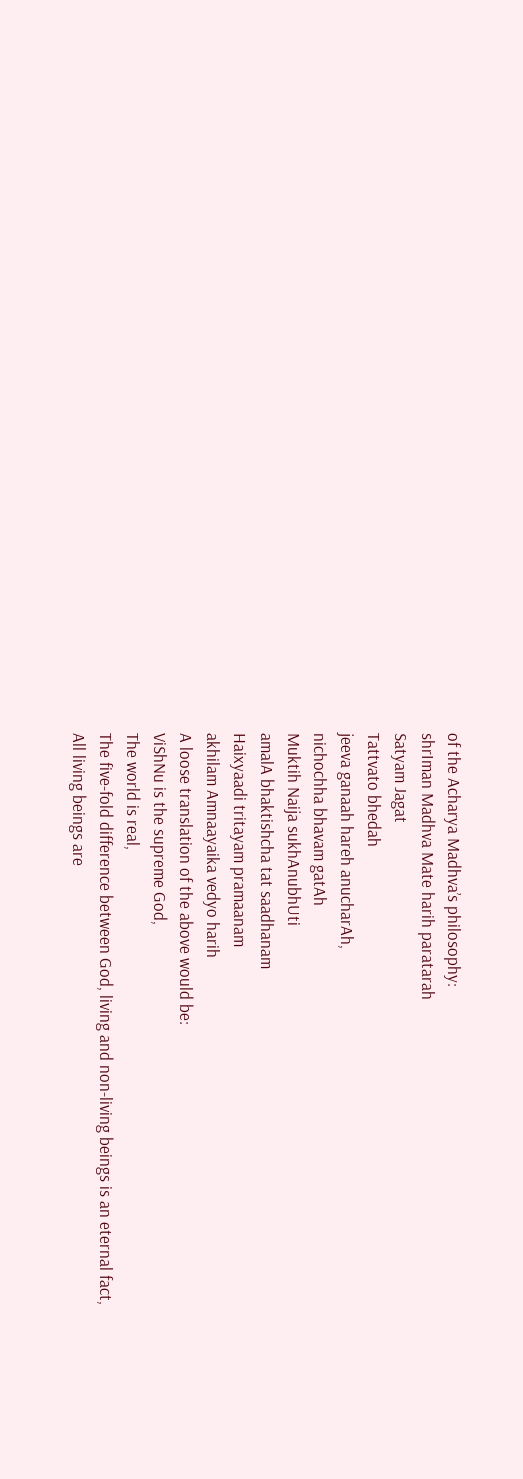of the Acharya Madhva’s philosophy:
shrIman Madhva Mate harih paratarah
Satyam Jagat
Tattvato bhedah
jeeva ganaah hareh anucharAh,
nichochha bhavam gatAh
Muktih Naija sukhAnubhUti
amalA bhaktishcha tat saadhanam
Haixyaadi tritayam pramaanam
akhilam Amnaayaika vedyo harih
A loose translation of the above would be:
ViShNu is the supreme God,
The world is real,
The five-fold difference between God, living and non-living beings is an eternal fact,
All living beings are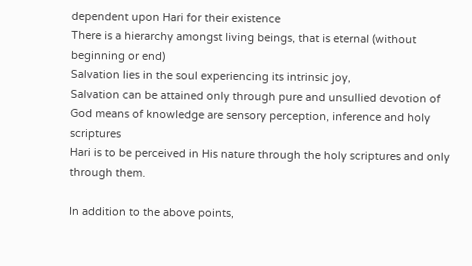dependent upon Hari for their existence
There is a hierarchy amongst living beings, that is eternal (without beginning or end)
Salvation lies in the soul experiencing its intrinsic joy,
Salvation can be attained only through pure and unsullied devotion of God means of knowledge are sensory perception, inference and holy scriptures
Hari is to be perceived in His nature through the holy scriptures and only through them.

In addition to the above points,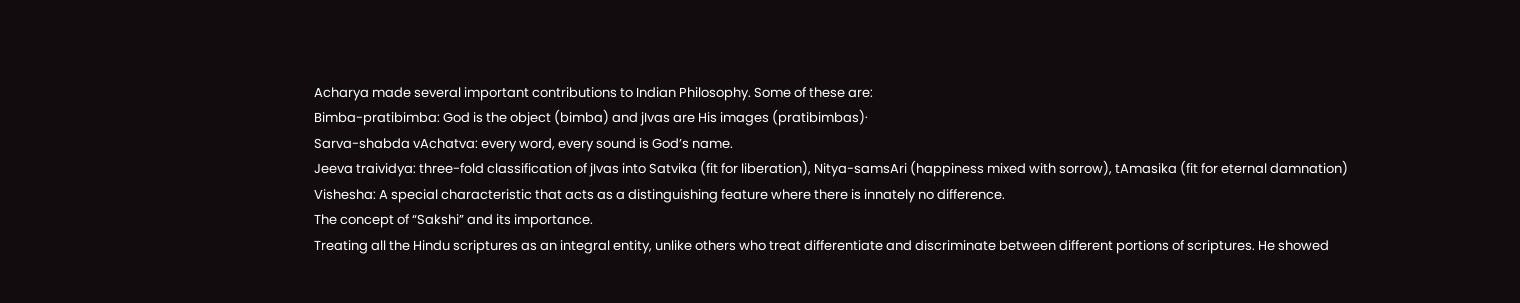Acharya made several important contributions to Indian Philosophy. Some of these are:
Bimba-pratibimba: God is the object (bimba) and jIvas are His images (pratibimbas)·
Sarva-shabda vAchatva: every word, every sound is God’s name.
Jeeva traividya: three-fold classification of jIvas into Satvika (fit for liberation), Nitya-samsAri (happiness mixed with sorrow), tAmasika (fit for eternal damnation)
Vishesha: A special characteristic that acts as a distinguishing feature where there is innately no difference.
The concept of “Sakshi” and its importance.
Treating all the Hindu scriptures as an integral entity, unlike others who treat differentiate and discriminate between different portions of scriptures. He showed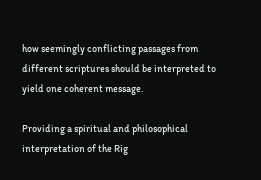how seemingly conflicting passages from different scriptures should be interpreted to yield one coherent message.

Providing a spiritual and philosophical interpretation of the Rig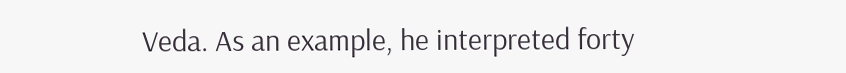Veda. As an example, he interpreted forty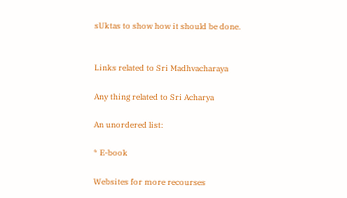sUktas to show how it should be done.


Links related to Sri Madhvacharaya

Any thing related to Sri Acharya

An unordered list:

* E-book

Websites for more recourses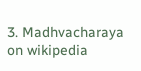3. Madhvacharaya on wikipedia